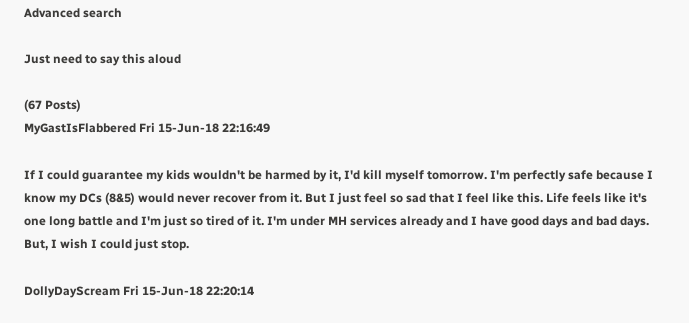Advanced search

Just need to say this aloud

(67 Posts)
MyGastIsFlabbered Fri 15-Jun-18 22:16:49

If I could guarantee my kids wouldn't be harmed by it, I'd kill myself tomorrow. I'm perfectly safe because I know my DCs (8&5) would never recover from it. But I just feel so sad that I feel like this. Life feels like it's one long battle and I'm just so tired of it. I'm under MH services already and I have good days and bad days. But, I wish I could just stop.

DollyDayScream Fri 15-Jun-18 22:20:14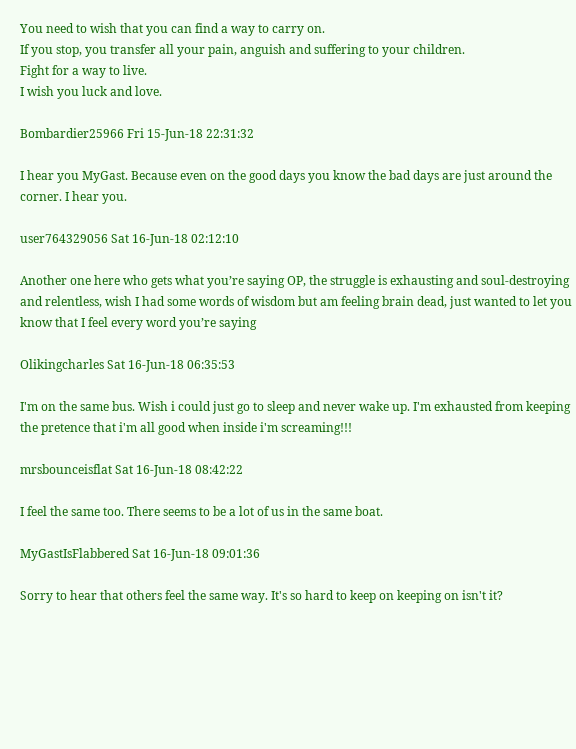You need to wish that you can find a way to carry on.
If you stop, you transfer all your pain, anguish and suffering to your children.
Fight for a way to live.
I wish you luck and love.

Bombardier25966 Fri 15-Jun-18 22:31:32

I hear you MyGast. Because even on the good days you know the bad days are just around the corner. I hear you.

user764329056 Sat 16-Jun-18 02:12:10

Another one here who gets what you’re saying OP, the struggle is exhausting and soul-destroying and relentless, wish I had some words of wisdom but am feeling brain dead, just wanted to let you know that I feel every word you’re saying

Olikingcharles Sat 16-Jun-18 06:35:53

I'm on the same bus. Wish i could just go to sleep and never wake up. I'm exhausted from keeping the pretence that i'm all good when inside i'm screaming!!!

mrsbounceisflat Sat 16-Jun-18 08:42:22

I feel the same too. There seems to be a lot of us in the same boat.

MyGastIsFlabbered Sat 16-Jun-18 09:01:36

Sorry to hear that others feel the same way. It's so hard to keep on keeping on isn't it?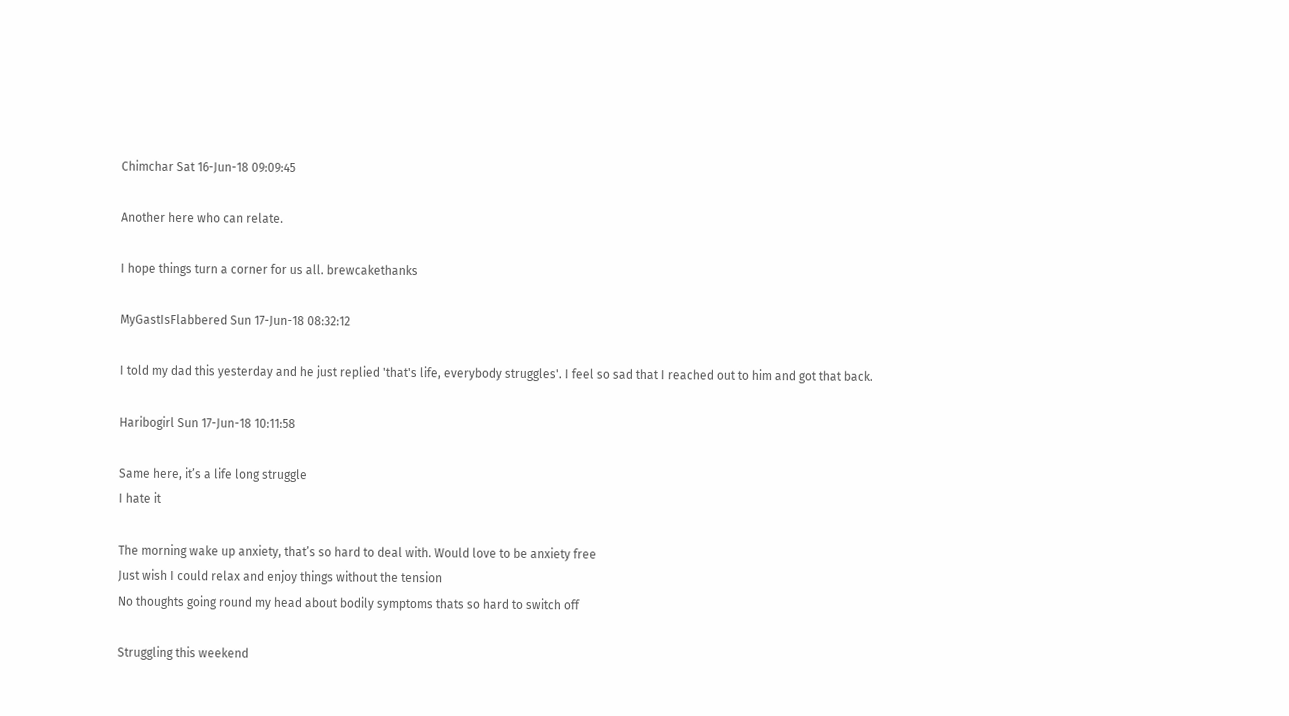Chimchar Sat 16-Jun-18 09:09:45

Another here who can relate.

I hope things turn a corner for us all. brewcakethanks

MyGastIsFlabbered Sun 17-Jun-18 08:32:12

I told my dad this yesterday and he just replied 'that's life, everybody struggles'. I feel so sad that I reached out to him and got that back.

Haribogirl Sun 17-Jun-18 10:11:58

Same here, it’s a life long struggle
I hate it

The morning wake up anxiety, that’s so hard to deal with. Would love to be anxiety free
Just wish I could relax and enjoy things without the tension
No thoughts going round my head about bodily symptoms thats so hard to switch off

Struggling this weekend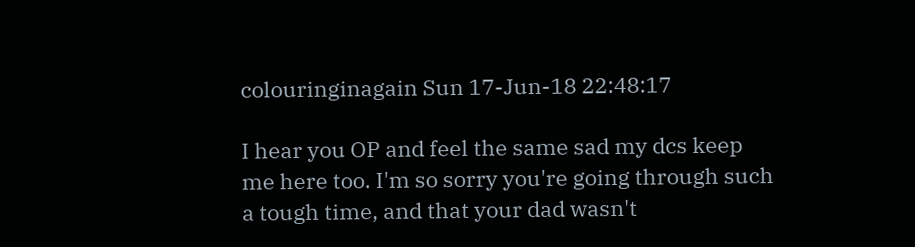colouringinagain Sun 17-Jun-18 22:48:17

I hear you OP and feel the same sad my dcs keep me here too. I'm so sorry you're going through such a tough time, and that your dad wasn't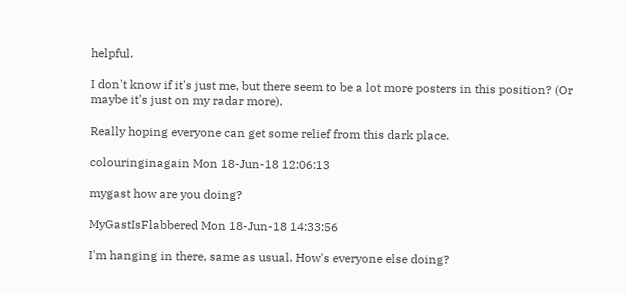helpful.

I don't know if it's just me, but there seem to be a lot more posters in this position? (Or maybe it's just on my radar more).

Really hoping everyone can get some relief from this dark place.

colouringinagain Mon 18-Jun-18 12:06:13

mygast how are you doing?

MyGastIsFlabbered Mon 18-Jun-18 14:33:56

I'm hanging in there, same as usual. How's everyone else doing?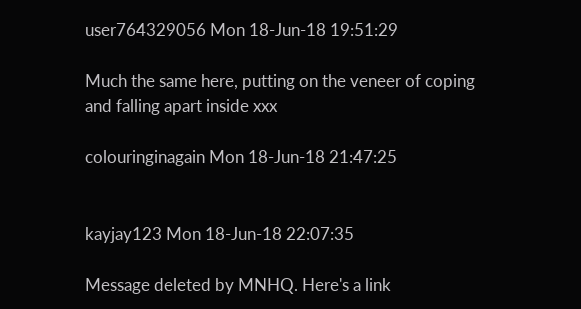user764329056 Mon 18-Jun-18 19:51:29

Much the same here, putting on the veneer of coping and falling apart inside xxx

colouringinagain Mon 18-Jun-18 21:47:25


kayjay123 Mon 18-Jun-18 22:07:35

Message deleted by MNHQ. Here's a link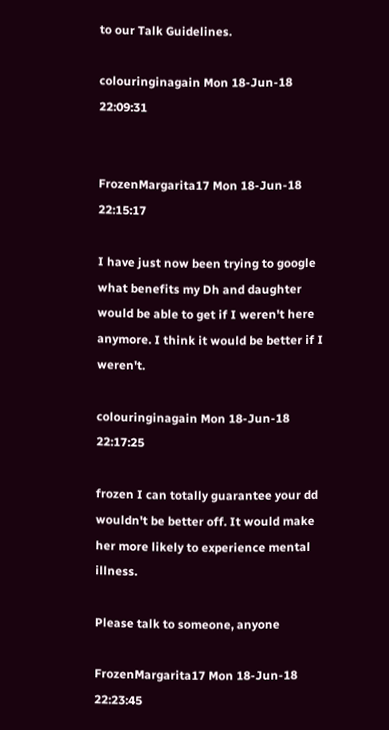to our Talk Guidelines.

colouringinagain Mon 18-Jun-18 22:09:31


FrozenMargarita17 Mon 18-Jun-18 22:15:17

I have just now been trying to google what benefits my Dh and daughter would be able to get if I weren't here anymore. I think it would be better if I weren't.

colouringinagain Mon 18-Jun-18 22:17:25

frozen I can totally guarantee your dd wouldn't be better off. It would make her more likely to experience mental illness.

Please talk to someone, anyone

FrozenMargarita17 Mon 18-Jun-18 22:23:45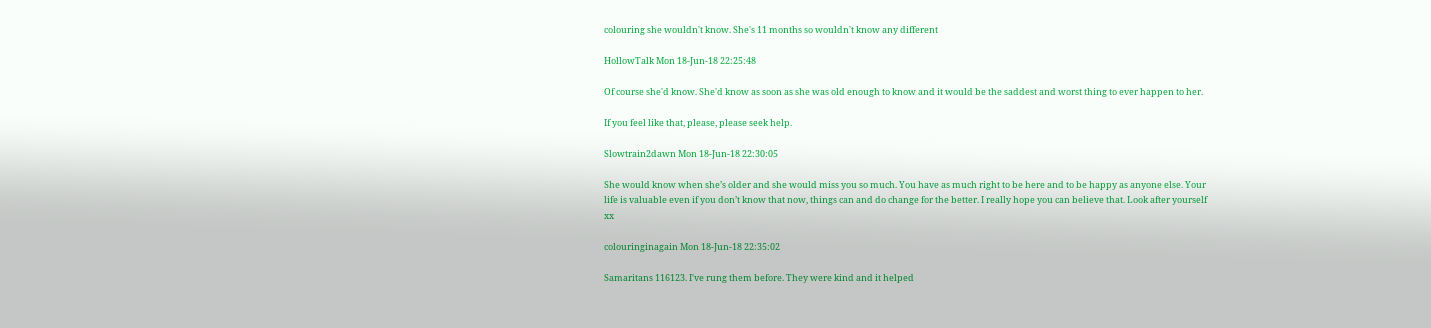colouring she wouldn't know. She's 11 months so wouldn't know any different

HollowTalk Mon 18-Jun-18 22:25:48

Of course she'd know. She'd know as soon as she was old enough to know and it would be the saddest and worst thing to ever happen to her.

If you feel like that, please, please seek help.

Slowtrain2dawn Mon 18-Jun-18 22:30:05

She would know when she’s older and she would miss you so much. You have as much right to be here and to be happy as anyone else. Your life is valuable even if you don’t know that now, things can and do change for the better. I really hope you can believe that. Look after yourself xx

colouringinagain Mon 18-Jun-18 22:35:02

Samaritans 116123. I've rung them before. They were kind and it helped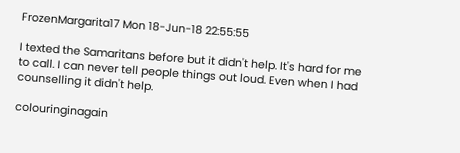FrozenMargarita17 Mon 18-Jun-18 22:55:55

I texted the Samaritans before but it didn't help. It's hard for me to call. I can never tell people things out loud. Even when I had counselling it didn't help.

colouringinagain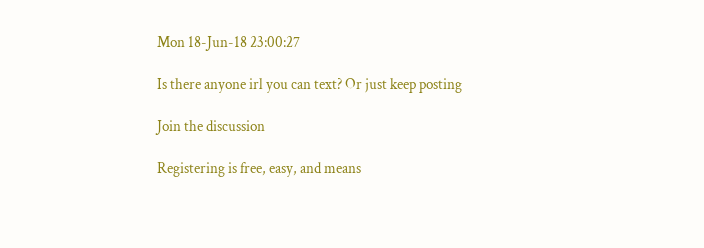Mon 18-Jun-18 23:00:27

Is there anyone irl you can text? Or just keep posting

Join the discussion

Registering is free, easy, and means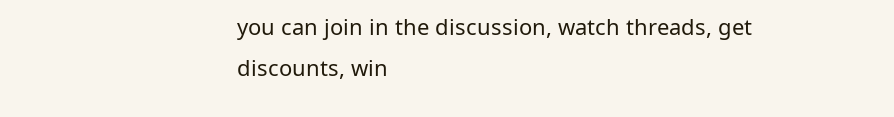you can join in the discussion, watch threads, get discounts, win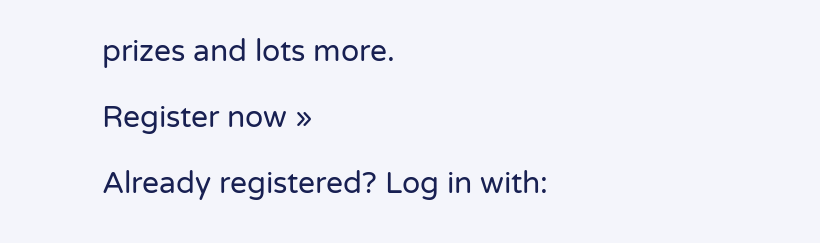prizes and lots more.

Register now »

Already registered? Log in with: